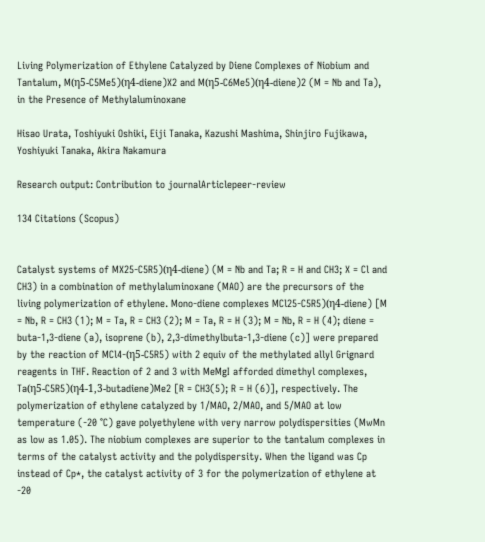Living Polymerization of Ethylene Catalyzed by Diene Complexes of Niobium and Tantalum, M(η5-C5Me5)(η4-diene)X2 and M(η5-C6Me5)(η4-diene)2 (M = Nb and Ta), in the Presence of Methylaluminoxane

Hisao Urata, Toshiyuki Oshiki, Eiji Tanaka, Kazushi Mashima, Shinjiro Fujikawa, Yoshiyuki Tanaka, Akira Nakamura

Research output: Contribution to journalArticlepeer-review

134 Citations (Scopus)


Catalyst systems of MX25-C5R5)(η4-diene) (M = Nb and Ta; R = H and CH3; X = Cl and CH3) in a combination of methylaluminoxane (MAO) are the precursors of the living polymerization of ethylene. Mono-diene complexes MCl25-C5R5)(η4-diene) [M = Nb, R = CH3 (1); M = Ta, R = CH3 (2); M = Ta, R = H (3); M = Nb, R = H (4); diene = buta-1,3-diene (a), isoprene (b), 2,3-dimethylbuta-1,3-diene (c)] were prepared by the reaction of MCl4-(η5-C5R5) with 2 equiv of the methylated allyl Grignard reagents in THF. Reaction of 2 and 3 with MeMgI afforded dimethyl complexes, Ta(η5-C5R5)(η4-1,3-butadiene)Me2 [R = CH3(5); R = H (6)], respectively. The polymerization of ethylene catalyzed by 1/MAO, 2/MAO, and 5/MAO at low temperature (-20 °C) gave polyethylene with very narrow polydispersities (MwMn as low as 1.05). The niobium complexes are superior to the tantalum complexes in terms of the catalyst activity and the polydispersity. When the ligand was Cp instead of Cp*, the catalyst activity of 3 for the polymerization of ethylene at -20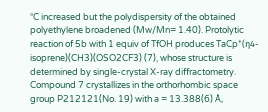°C increased but the polydispersity of the obtained polyethylene broadened (Mw/Mn= 1.40). Protolytic reaction of 5b with 1 equiv of TfOH produces TaCp*(η4-isoprene)(CH3)(OSO2CF3) (7), whose structure is determined by single-crystal X-ray diffractometry. Compound 7 crystallizes in the orthorhombic space group P212121(No. 19) with a = 13.388(6) Å,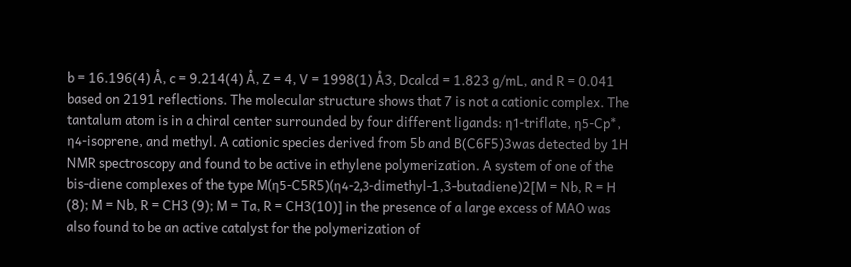b = 16.196(4) Å, c = 9.214(4) Å, Z = 4, V = 1998(1) Å3, Dcalcd = 1.823 g/mL, and R = 0.041 based on 2191 reflections. The molecular structure shows that 7 is not a cationic complex. The tantalum atom is in a chiral center surrounded by four different ligands: η1-triflate, η5-Cp*, η4-isoprene, and methyl. A cationic species derived from 5b and B(C6F5)3was detected by 1H NMR spectroscopy and found to be active in ethylene polymerization. A system of one of the bis-diene complexes of the type M(η5-C5R5)(η4-2,3-dimethyl-1,3-butadiene)2[M = Nb, R = H (8); M = Nb, R = CH3 (9); M = Ta, R = CH3(10)] in the presence of a large excess of MAO was also found to be an active catalyst for the polymerization of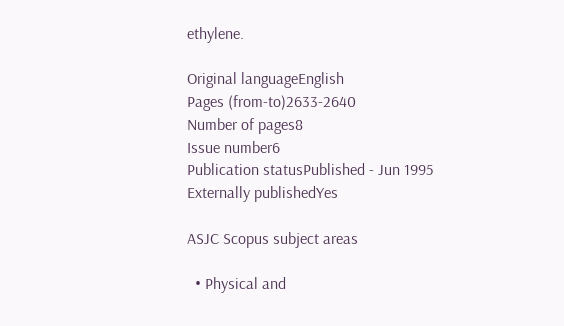ethylene.

Original languageEnglish
Pages (from-to)2633-2640
Number of pages8
Issue number6
Publication statusPublished - Jun 1995
Externally publishedYes

ASJC Scopus subject areas

  • Physical and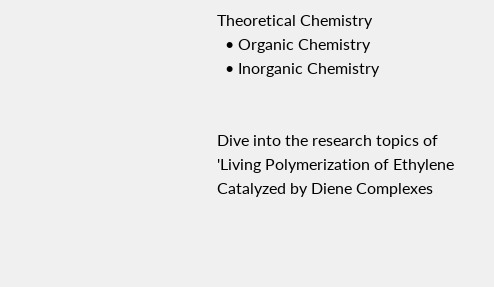Theoretical Chemistry
  • Organic Chemistry
  • Inorganic Chemistry


Dive into the research topics of 'Living Polymerization of Ethylene Catalyzed by Diene Complexes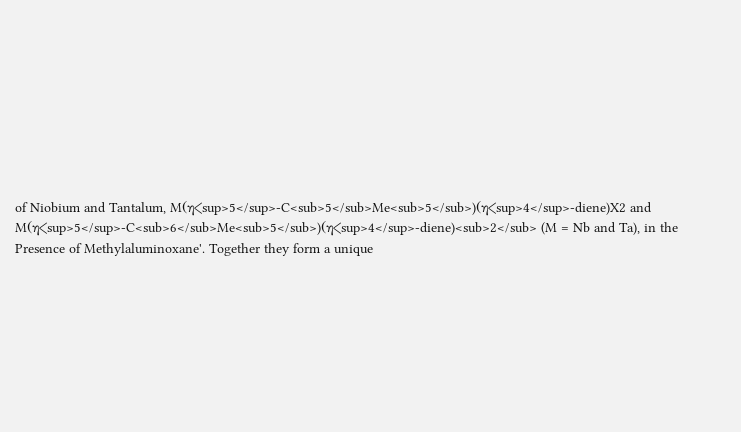of Niobium and Tantalum, M(η<sup>5</sup>-C<sub>5</sub>Me<sub>5</sub>)(η<sup>4</sup>-diene)X2 and M(η<sup>5</sup>-C<sub>6</sub>Me<sub>5</sub>)(η<sup>4</sup>-diene)<sub>2</sub> (M = Nb and Ta), in the Presence of Methylaluminoxane'. Together they form a unique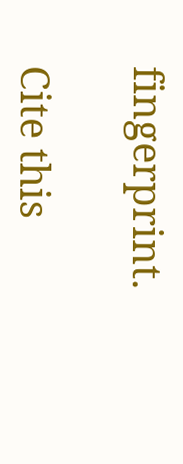fingerprint.

Cite this